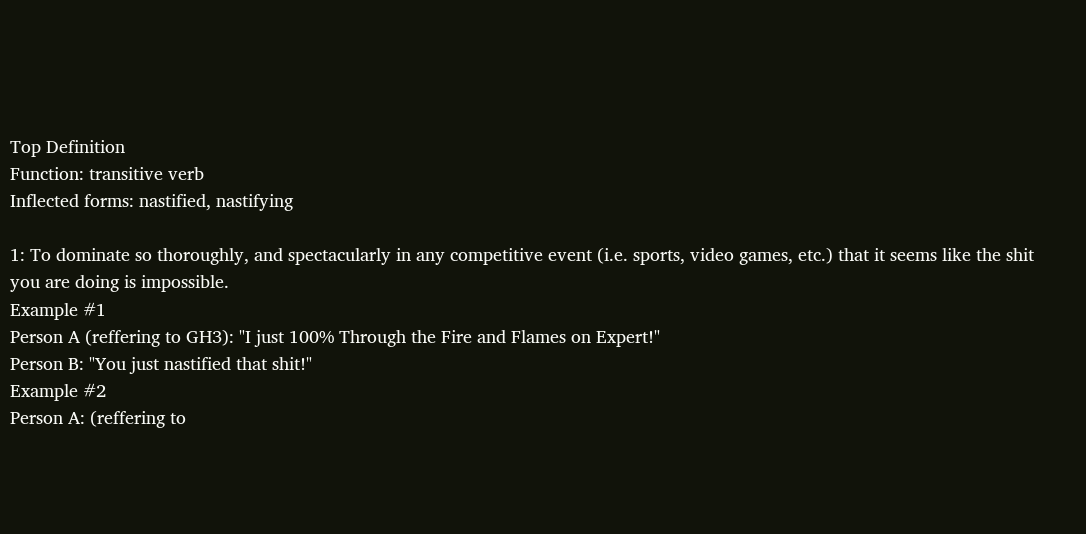Top Definition
Function: transitive verb
Inflected forms: nastified, nastifying

1: To dominate so thoroughly, and spectacularly in any competitive event (i.e. sports, video games, etc.) that it seems like the shit you are doing is impossible.
Example #1
Person A (reffering to GH3): "I just 100% Through the Fire and Flames on Expert!"
Person B: "You just nastified that shit!"
Example #2
Person A: (reffering to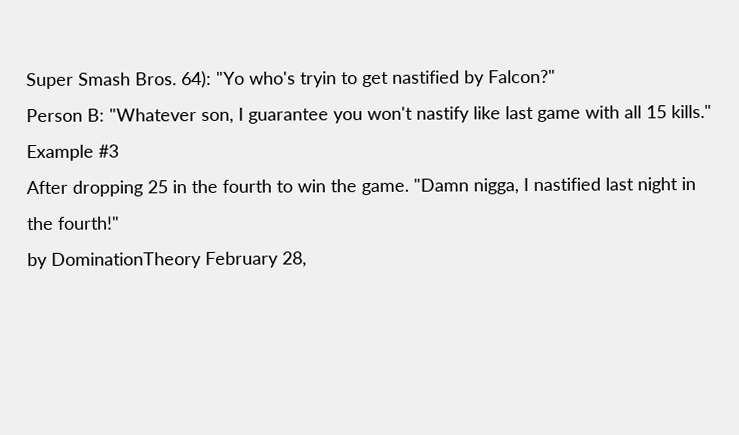Super Smash Bros. 64): "Yo who's tryin to get nastified by Falcon?"
Person B: "Whatever son, I guarantee you won't nastify like last game with all 15 kills."
Example #3
After dropping 25 in the fourth to win the game. "Damn nigga, I nastified last night in the fourth!"
by DominationTheory February 28,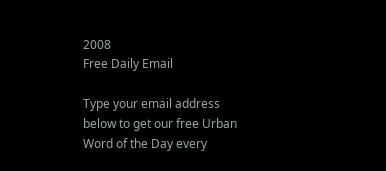2008
Free Daily Email

Type your email address below to get our free Urban Word of the Day every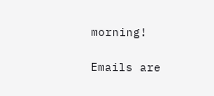morning!

Emails are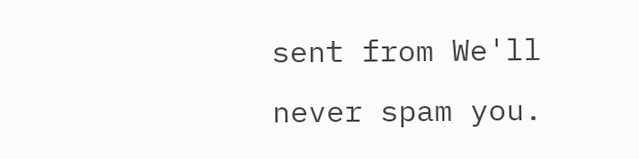sent from We'll never spam you.